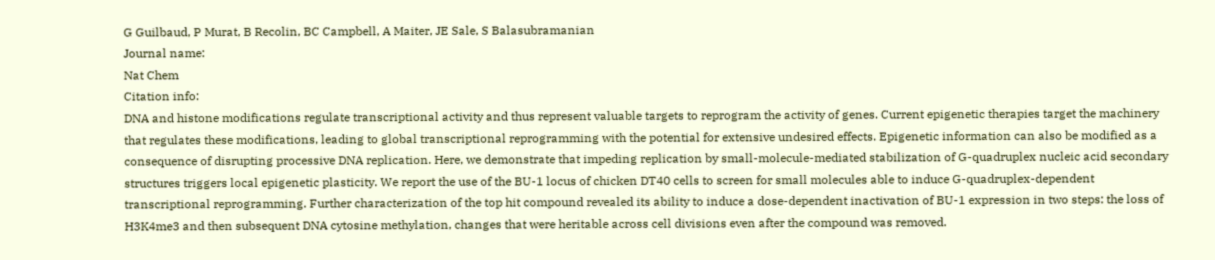G Guilbaud, P Murat, B Recolin, BC Campbell, A Maiter, JE Sale, S Balasubramanian
Journal name:
Nat Chem
Citation info:
DNA and histone modifications regulate transcriptional activity and thus represent valuable targets to reprogram the activity of genes. Current epigenetic therapies target the machinery that regulates these modifications, leading to global transcriptional reprogramming with the potential for extensive undesired effects. Epigenetic information can also be modified as a consequence of disrupting processive DNA replication. Here, we demonstrate that impeding replication by small-molecule-mediated stabilization of G-quadruplex nucleic acid secondary structures triggers local epigenetic plasticity. We report the use of the BU-1 locus of chicken DT40 cells to screen for small molecules able to induce G-quadruplex-dependent transcriptional reprogramming. Further characterization of the top hit compound revealed its ability to induce a dose-dependent inactivation of BU-1 expression in two steps: the loss of H3K4me3 and then subsequent DNA cytosine methylation, changes that were heritable across cell divisions even after the compound was removed.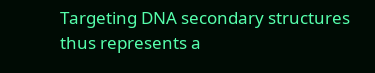Targeting DNA secondary structures thus represents a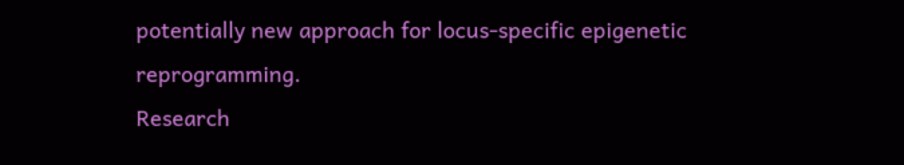potentially new approach for locus-specific epigenetic reprogramming.
Research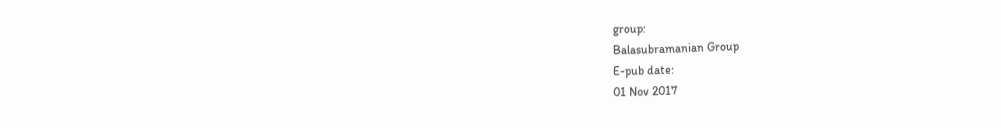group:
Balasubramanian Group
E-pub date:
01 Nov 2017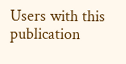Users with this publication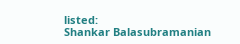listed:
Shankar Balasubramanian